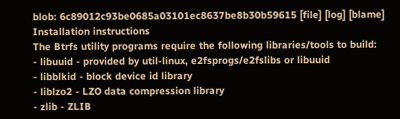blob: 6c89012c93be0685a03101ec8637be8b30b59615 [file] [log] [blame]
Installation instructions
The Btrfs utility programs require the following libraries/tools to build:
- libuuid - provided by util-linux, e2fsprogs/e2fslibs or libuuid
- libblkid - block device id library
- liblzo2 - LZO data compression library
- zlib - ZLIB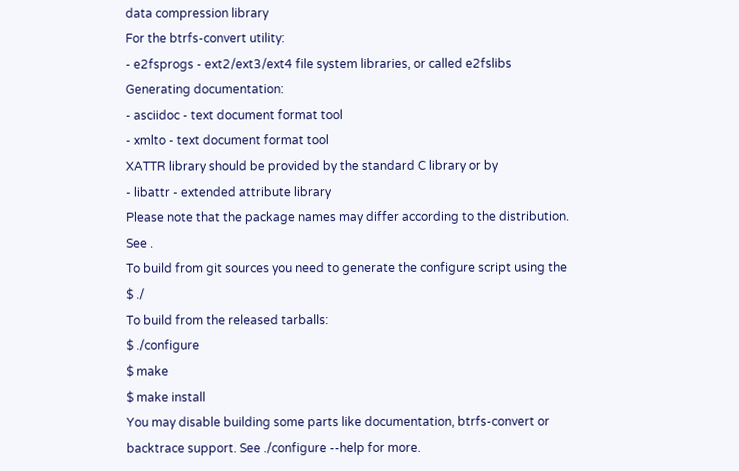data compression library
For the btrfs-convert utility:
- e2fsprogs - ext2/ext3/ext4 file system libraries, or called e2fslibs
Generating documentation:
- asciidoc - text document format tool
- xmlto - text document format tool
XATTR library should be provided by the standard C library or by
- libattr - extended attribute library
Please note that the package names may differ according to the distribution.
See .
To build from git sources you need to generate the configure script using the
$ ./
To build from the released tarballs:
$ ./configure
$ make
$ make install
You may disable building some parts like documentation, btrfs-convert or
backtrace support. See ./configure --help for more.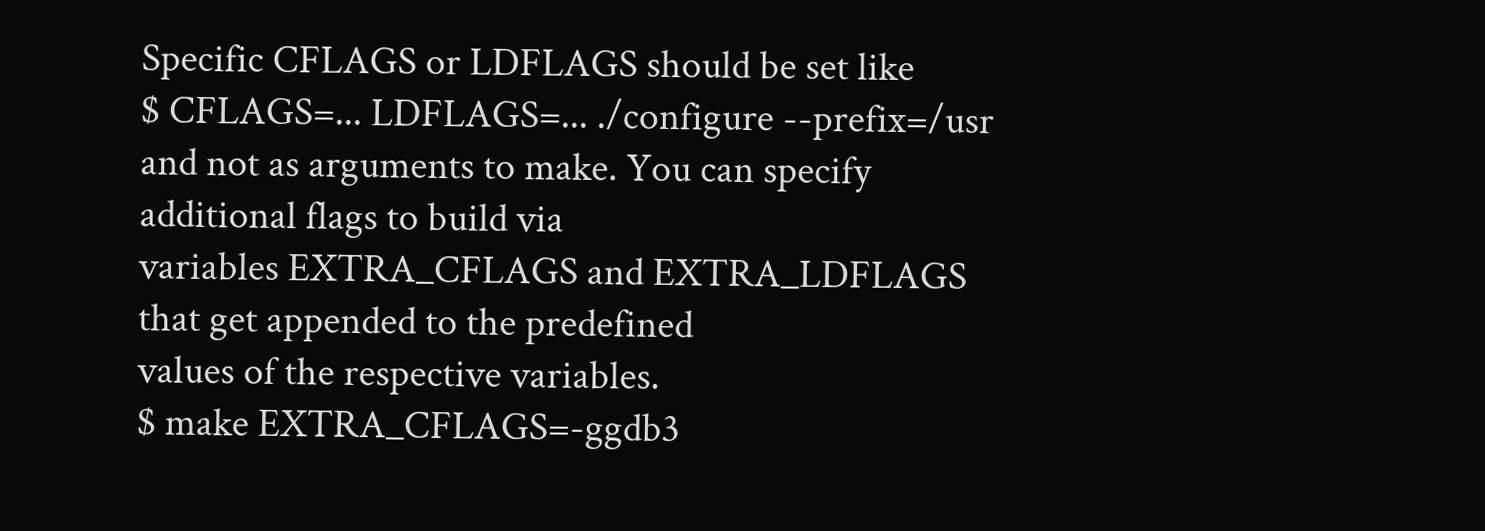Specific CFLAGS or LDFLAGS should be set like
$ CFLAGS=... LDFLAGS=... ./configure --prefix=/usr
and not as arguments to make. You can specify additional flags to build via
variables EXTRA_CFLAGS and EXTRA_LDFLAGS that get appended to the predefined
values of the respective variables.
$ make EXTRA_CFLAGS=-ggdb3